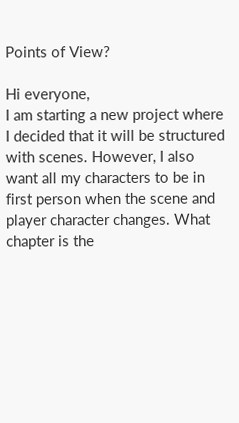Points of View?

Hi everyone,
I am starting a new project where I decided that it will be structured with scenes. However, I also want all my characters to be in first person when the scene and player character changes. What chapter is the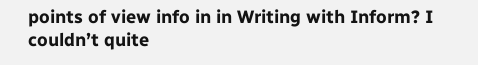points of view info in in Writing with Inform? I couldn’t quite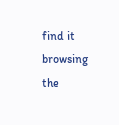find it browsing the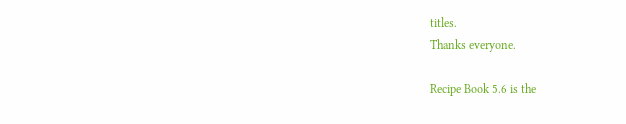titles.
Thanks everyone.

Recipe Book 5.6 is the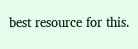best resource for this.